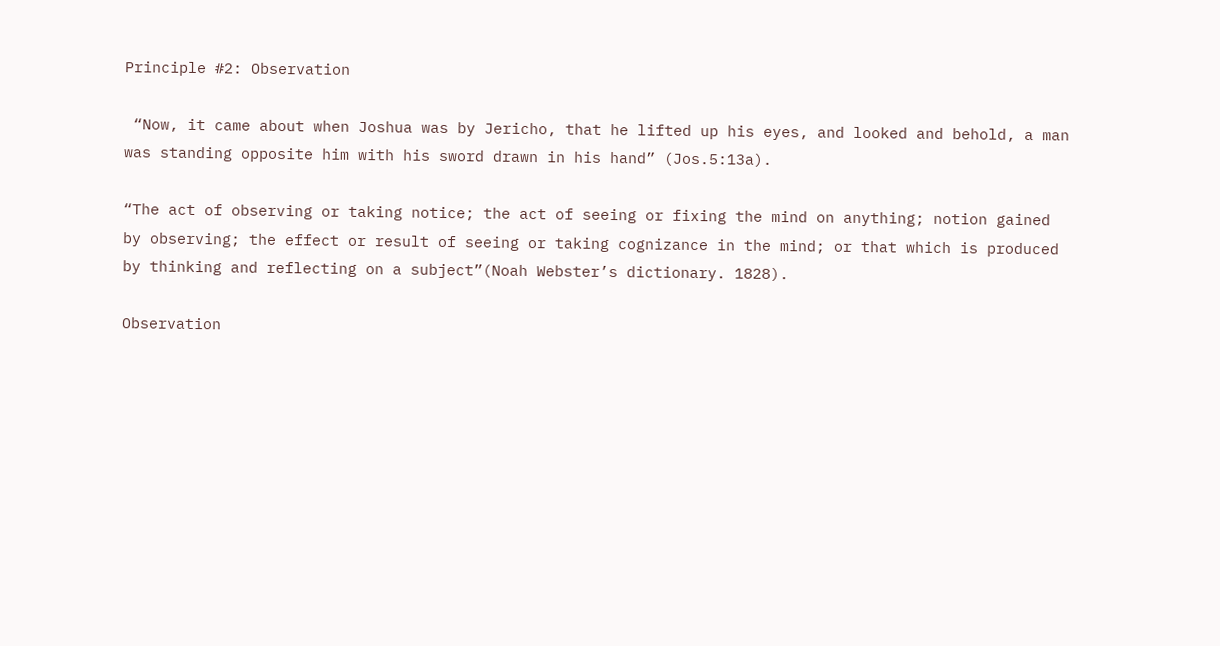Principle #2: Observation

 “Now, it came about when Joshua was by Jericho, that he lifted up his eyes, and looked and behold, a man was standing opposite him with his sword drawn in his hand” (Jos.5:13a).

“The act of observing or taking notice; the act of seeing or fixing the mind on anything; notion gained by observing; the effect or result of seeing or taking cognizance in the mind; or that which is produced by thinking and reflecting on a subject”(Noah Webster’s dictionary. 1828).

Observation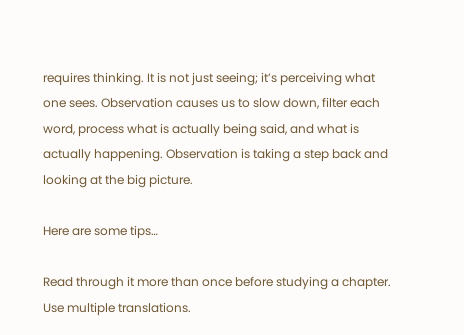requires thinking. It is not just seeing; it’s perceiving what one sees. Observation causes us to slow down, filter each word, process what is actually being said, and what is actually happening. Observation is taking a step back and looking at the big picture.

Here are some tips…

Read through it more than once before studying a chapter. Use multiple translations.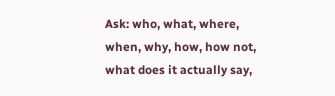Ask: who, what, where, when, why, how, how not, what does it actually say,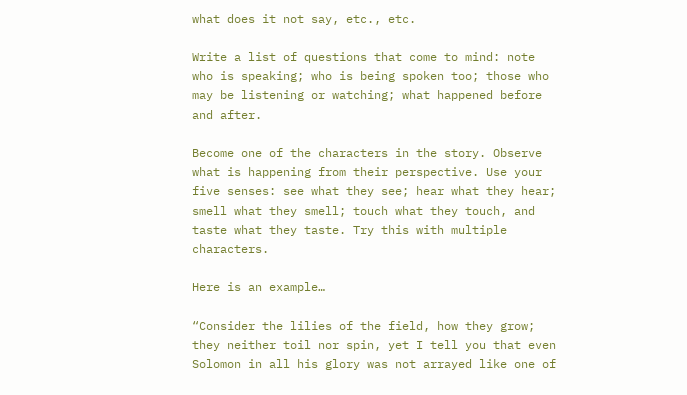what does it not say, etc., etc.

Write a list of questions that come to mind: note who is speaking; who is being spoken too; those who may be listening or watching; what happened before and after.

Become one of the characters in the story. Observe what is happening from their perspective. Use your five senses: see what they see; hear what they hear; smell what they smell; touch what they touch, and taste what they taste. Try this with multiple characters.

Here is an example…

“Consider the lilies of the field, how they grow; they neither toil nor spin, yet I tell you that even Solomon in all his glory was not arrayed like one of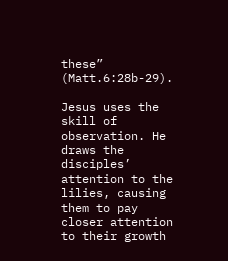these” (Matt.6:28b-29).

Jesus uses the skill of observation. He draws the disciples’ attention to the lilies, causing them to pay closer attention to their growth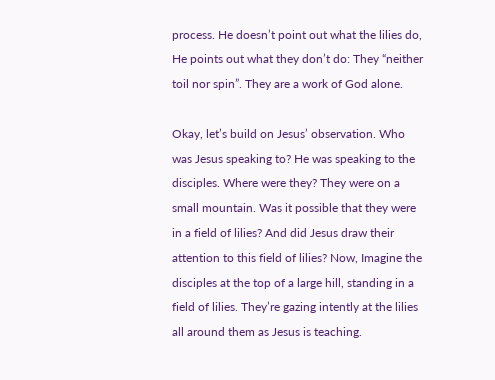process. He doesn’t point out what the lilies do, He points out what they don’t do: They “neither toil nor spin”. They are a work of God alone.

Okay, let’s build on Jesus’ observation. Who was Jesus speaking to? He was speaking to the disciples. Where were they? They were on a small mountain. Was it possible that they were in a field of lilies? And did Jesus draw their attention to this field of lilies? Now, Imagine the disciples at the top of a large hill, standing in a field of lilies. They’re gazing intently at the lilies all around them as Jesus is teaching.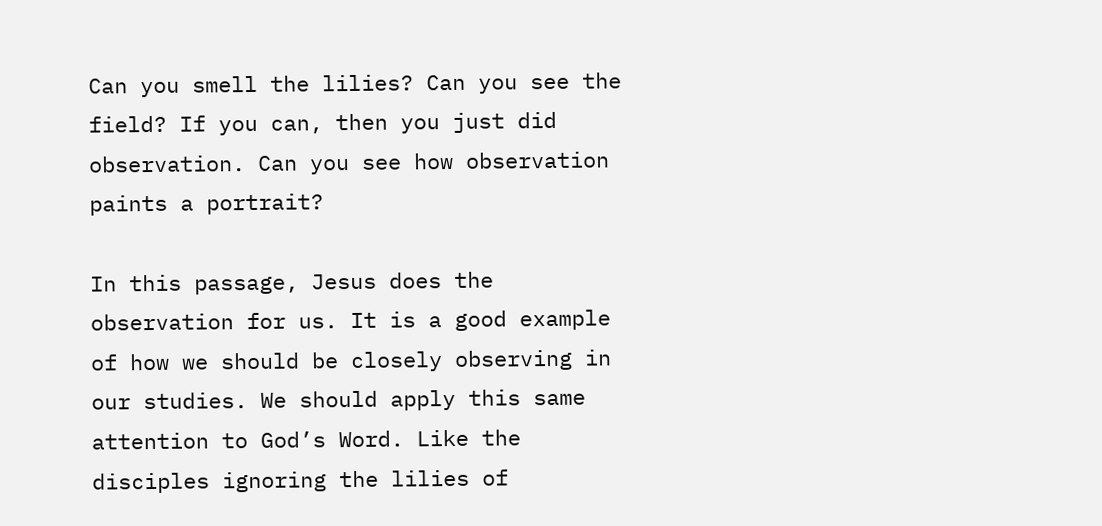Can you smell the lilies? Can you see the field? If you can, then you just did observation. Can you see how observation paints a portrait?

In this passage, Jesus does the observation for us. It is a good example of how we should be closely observing in our studies. We should apply this same attention to God’s Word. Like the disciples ignoring the lilies of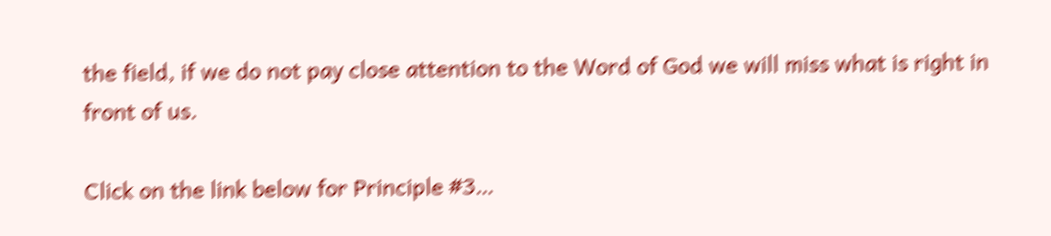the field, if we do not pay close attention to the Word of God we will miss what is right in front of us.

Click on the link below for Principle #3…